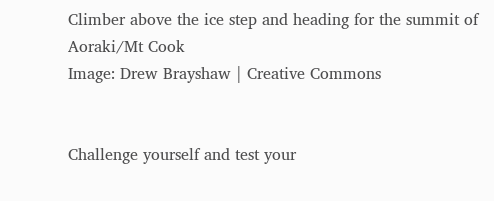Climber above the ice step and heading for the summit of Aoraki/Mt Cook
Image: Drew Brayshaw | Creative Commons


Challenge yourself and test your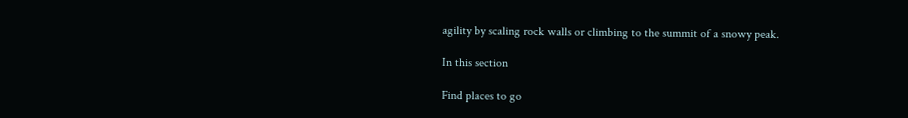agility by scaling rock walls or climbing to the summit of a snowy peak.

In this section

Find places to go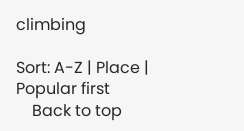climbing

Sort: A-Z | Place | Popular first
    Back to top